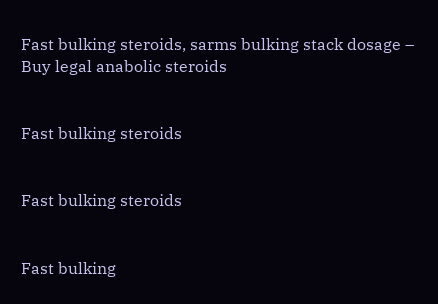Fast bulking steroids, sarms bulking stack dosage – Buy legal anabolic steroids


Fast bulking steroids


Fast bulking steroids


Fast bulking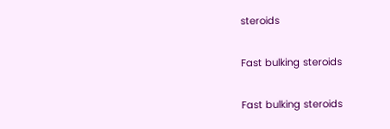steroids


Fast bulking steroids


Fast bulking steroids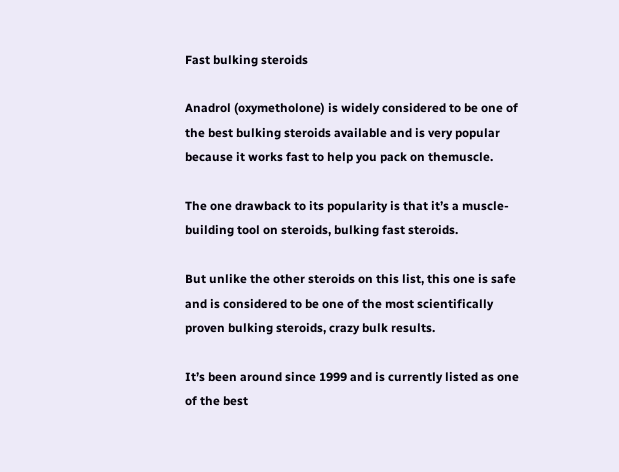Fast bulking steroids

Anadrol (oxymetholone) is widely considered to be one of the best bulking steroids available and is very popular because it works fast to help you pack on themuscle.

The one drawback to its popularity is that it’s a muscle-building tool on steroids, bulking fast steroids.

But unlike the other steroids on this list, this one is safe and is considered to be one of the most scientifically proven bulking steroids, crazy bulk results.

It’s been around since 1999 and is currently listed as one of the best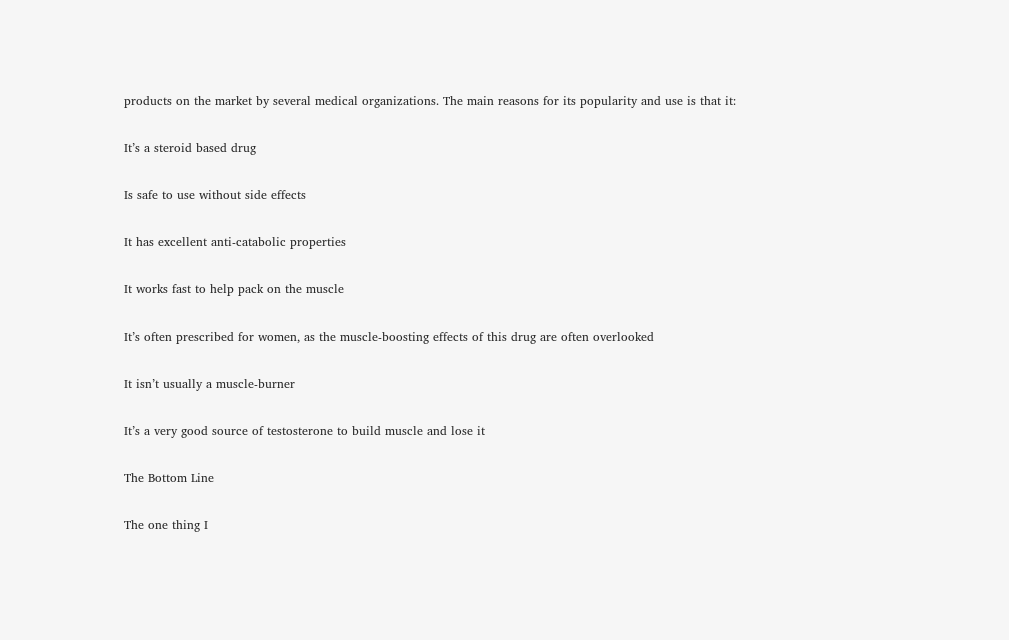products on the market by several medical organizations. The main reasons for its popularity and use is that it:

It’s a steroid based drug

Is safe to use without side effects

It has excellent anti-catabolic properties

It works fast to help pack on the muscle

It’s often prescribed for women, as the muscle-boosting effects of this drug are often overlooked

It isn’t usually a muscle-burner

It’s a very good source of testosterone to build muscle and lose it

The Bottom Line

The one thing I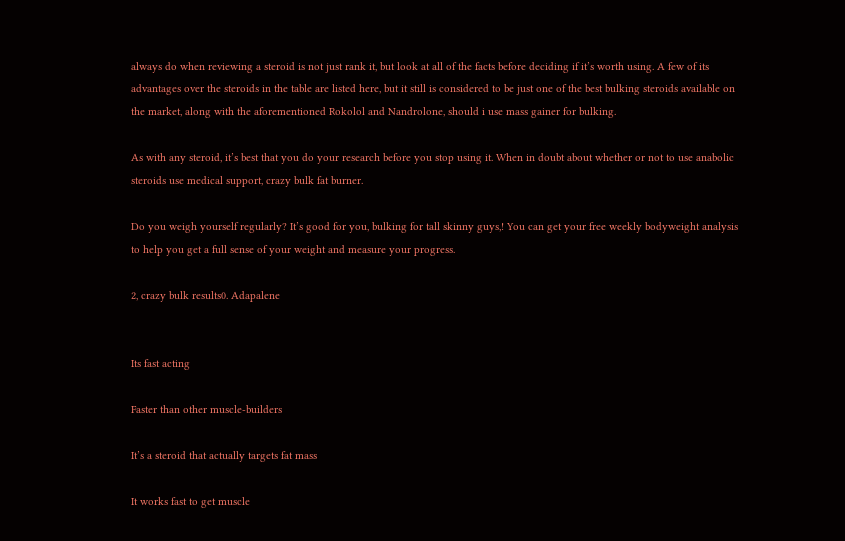always do when reviewing a steroid is not just rank it, but look at all of the facts before deciding if it’s worth using. A few of its advantages over the steroids in the table are listed here, but it still is considered to be just one of the best bulking steroids available on the market, along with the aforementioned Rokolol and Nandrolone, should i use mass gainer for bulking.

As with any steroid, it’s best that you do your research before you stop using it. When in doubt about whether or not to use anabolic steroids use medical support, crazy bulk fat burner.

Do you weigh yourself regularly? It’s good for you, bulking for tall skinny guys,! You can get your free weekly bodyweight analysis to help you get a full sense of your weight and measure your progress.

2, crazy bulk results0. Adapalene


Its fast acting

Faster than other muscle-builders

It’s a steroid that actually targets fat mass

It works fast to get muscle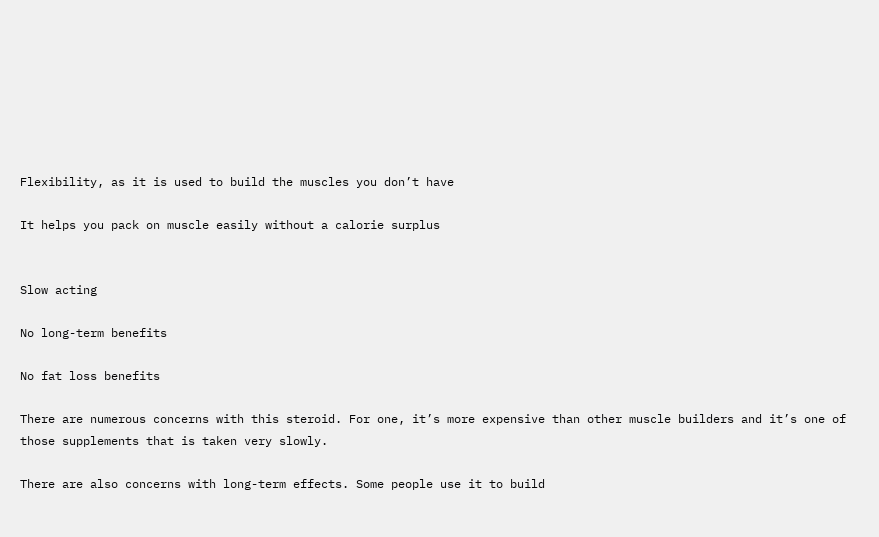Flexibility, as it is used to build the muscles you don’t have

It helps you pack on muscle easily without a calorie surplus


Slow acting

No long-term benefits

No fat loss benefits

There are numerous concerns with this steroid. For one, it’s more expensive than other muscle builders and it’s one of those supplements that is taken very slowly.

There are also concerns with long-term effects. Some people use it to build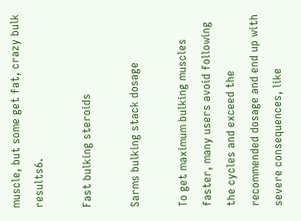muscle, but some get fat, crazy bulk results6.

Fast bulking steroids

Sarms bulking stack dosage

To get maximum bulking muscles faster, many users avoid following the cycles and exceed the recommended dosage and end up with severe consequences, like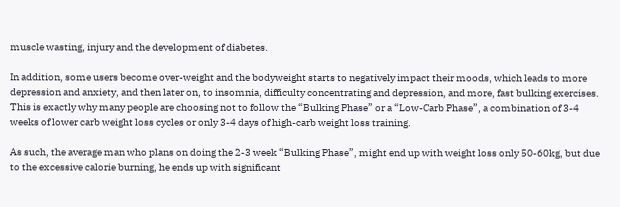muscle wasting, injury and the development of diabetes.

In addition, some users become over-weight and the bodyweight starts to negatively impact their moods, which leads to more depression and anxiety, and then later on, to insomnia, difficulty concentrating and depression, and more, fast bulking exercises. This is exactly why many people are choosing not to follow the “Bulking Phase” or a “Low-Carb Phase”, a combination of 3-4 weeks of lower carb weight loss cycles or only 3-4 days of high-carb weight loss training.

As such, the average man who plans on doing the 2-3 week “Bulking Phase”, might end up with weight loss only 50-60kg, but due to the excessive calorie burning, he ends up with significant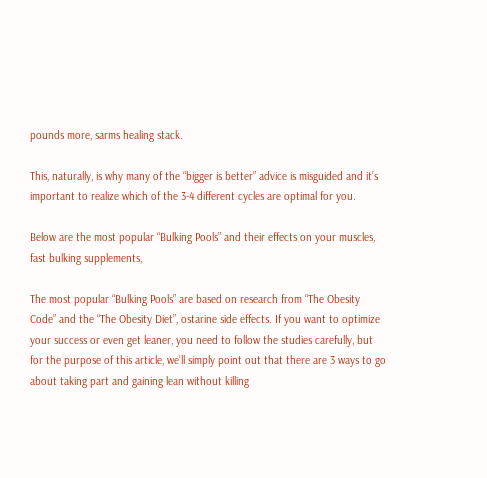pounds more, sarms healing stack.

This, naturally, is why many of the “bigger is better” advice is misguided and it’s important to realize which of the 3-4 different cycles are optimal for you.

Below are the most popular “Bulking Pools” and their effects on your muscles, fast bulking supplements,

The most popular “Bulking Pools” are based on research from “The Obesity Code” and the “The Obesity Diet”, ostarine side effects. If you want to optimize your success or even get leaner, you need to follow the studies carefully, but for the purpose of this article, we’ll simply point out that there are 3 ways to go about taking part and gaining lean without killing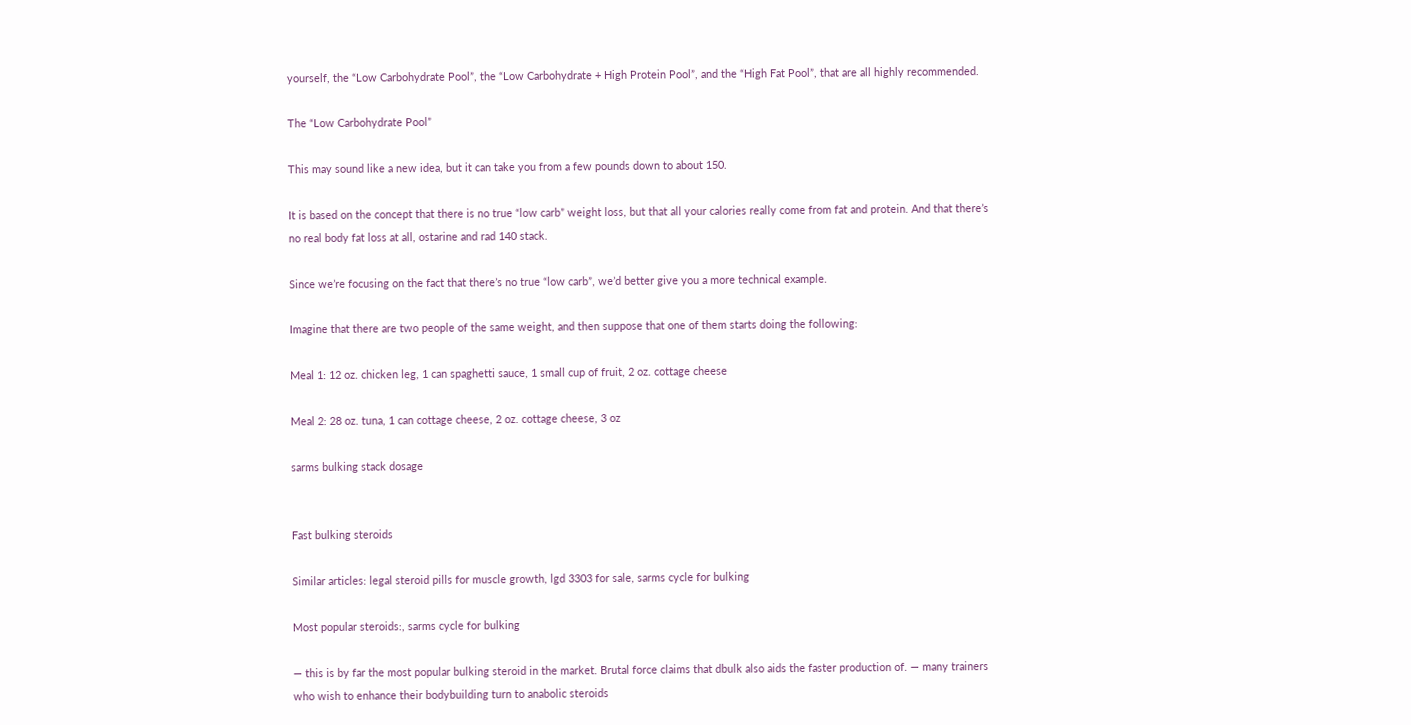yourself, the “Low Carbohydrate Pool”, the “Low Carbohydrate + High Protein Pool”, and the “High Fat Pool”, that are all highly recommended.

The “Low Carbohydrate Pool”

This may sound like a new idea, but it can take you from a few pounds down to about 150.

It is based on the concept that there is no true “low carb” weight loss, but that all your calories really come from fat and protein. And that there’s no real body fat loss at all, ostarine and rad 140 stack.

Since we’re focusing on the fact that there’s no true “low carb”, we’d better give you a more technical example.

Imagine that there are two people of the same weight, and then suppose that one of them starts doing the following:

Meal 1: 12 oz. chicken leg, 1 can spaghetti sauce, 1 small cup of fruit, 2 oz. cottage cheese

Meal 2: 28 oz. tuna, 1 can cottage cheese, 2 oz. cottage cheese, 3 oz

sarms bulking stack dosage


Fast bulking steroids

Similar articles: legal steroid pills for muscle growth, lgd 3303 for sale, sarms cycle for bulking

Most popular steroids:, sarms cycle for bulking

— this is by far the most popular bulking steroid in the market. Brutal force claims that dbulk also aids the faster production of. — many trainers who wish to enhance their bodybuilding turn to anabolic steroids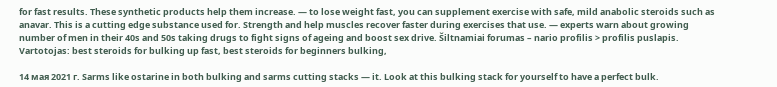for fast results. These synthetic products help them increase. — to lose weight fast, you can supplement exercise with safe, mild anabolic steroids such as anavar. This is a cutting edge substance used for. Strength and help muscles recover faster during exercises that use. — experts warn about growing number of men in their 40s and 50s taking drugs to fight signs of ageing and boost sex drive. Šiltnamiai forumas – nario profilis > profilis puslapis. Vartotojas: best steroids for bulking up fast, best steroids for beginners bulking,

14 мая 2021 г. Sarms like ostarine in both bulking and sarms cutting stacks — it. Look at this bulking stack for yourself to have a perfect bulk.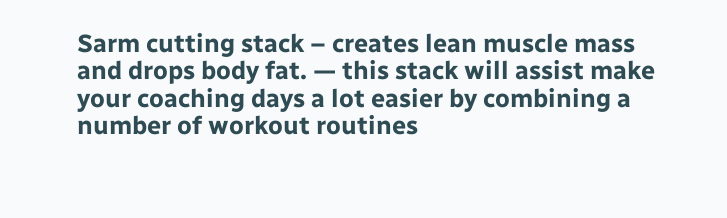Sarm cutting stack – creates lean muscle mass and drops body fat. — this stack will assist make your coaching days a lot easier by combining a number of workout routines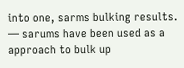into one, sarms bulking results. — sarums have been used as a approach to bulk up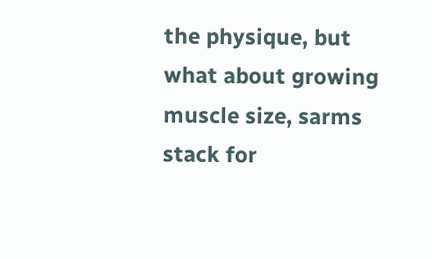the physique, but what about growing muscle size, sarms stack for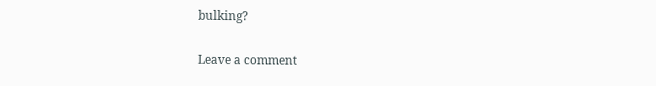bulking?

Leave a comment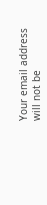Your email address will not be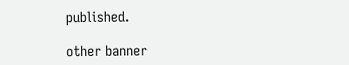published.

other banner